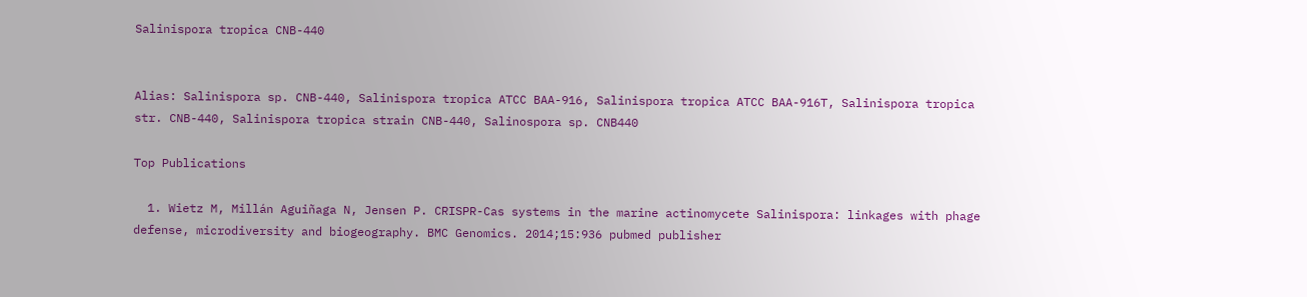Salinispora tropica CNB-440


Alias: Salinispora sp. CNB-440, Salinispora tropica ATCC BAA-916, Salinispora tropica ATCC BAA-916T, Salinispora tropica str. CNB-440, Salinispora tropica strain CNB-440, Salinospora sp. CNB440

Top Publications

  1. Wietz M, Millán Aguiñaga N, Jensen P. CRISPR-Cas systems in the marine actinomycete Salinispora: linkages with phage defense, microdiversity and biogeography. BMC Genomics. 2014;15:936 pubmed publisher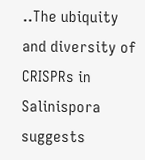..The ubiquity and diversity of CRISPRs in Salinispora suggests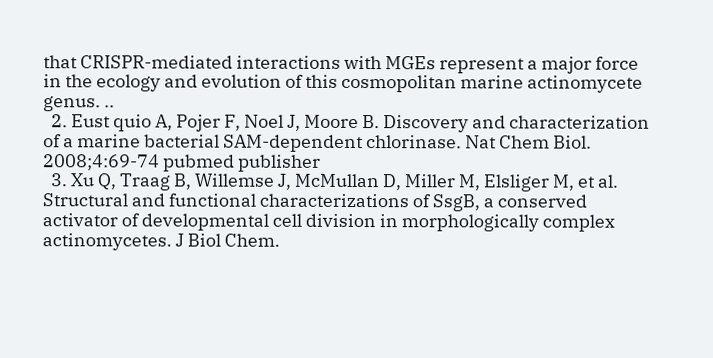that CRISPR-mediated interactions with MGEs represent a major force in the ecology and evolution of this cosmopolitan marine actinomycete genus. ..
  2. Eust quio A, Pojer F, Noel J, Moore B. Discovery and characterization of a marine bacterial SAM-dependent chlorinase. Nat Chem Biol. 2008;4:69-74 pubmed publisher
  3. Xu Q, Traag B, Willemse J, McMullan D, Miller M, Elsliger M, et al. Structural and functional characterizations of SsgB, a conserved activator of developmental cell division in morphologically complex actinomycetes. J Biol Chem.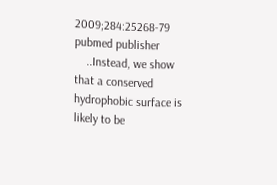2009;284:25268-79 pubmed publisher
    ..Instead, we show that a conserved hydrophobic surface is likely to be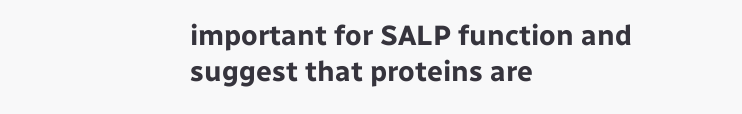important for SALP function and suggest that proteins are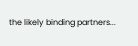the likely binding partners...